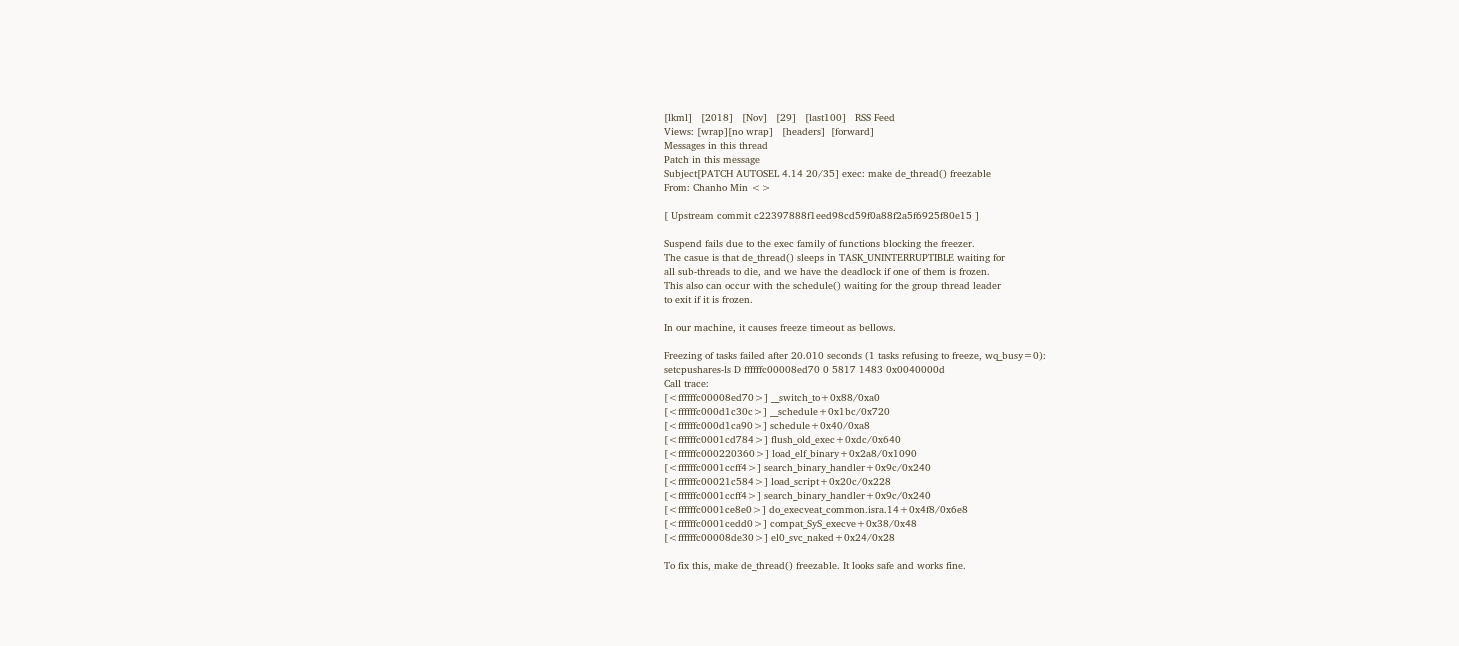[lkml]   [2018]   [Nov]   [29]   [last100]   RSS Feed
Views: [wrap][no wrap]   [headers]  [forward]
Messages in this thread
Patch in this message
Subject[PATCH AUTOSEL 4.14 20/35] exec: make de_thread() freezable
From: Chanho Min <>

[ Upstream commit c22397888f1eed98cd59f0a88f2a5f6925f80e15 ]

Suspend fails due to the exec family of functions blocking the freezer.
The casue is that de_thread() sleeps in TASK_UNINTERRUPTIBLE waiting for
all sub-threads to die, and we have the deadlock if one of them is frozen.
This also can occur with the schedule() waiting for the group thread leader
to exit if it is frozen.

In our machine, it causes freeze timeout as bellows.

Freezing of tasks failed after 20.010 seconds (1 tasks refusing to freeze, wq_busy=0):
setcpushares-ls D ffffffc00008ed70 0 5817 1483 0x0040000d
Call trace:
[<ffffffc00008ed70>] __switch_to+0x88/0xa0
[<ffffffc000d1c30c>] __schedule+0x1bc/0x720
[<ffffffc000d1ca90>] schedule+0x40/0xa8
[<ffffffc0001cd784>] flush_old_exec+0xdc/0x640
[<ffffffc000220360>] load_elf_binary+0x2a8/0x1090
[<ffffffc0001ccff4>] search_binary_handler+0x9c/0x240
[<ffffffc00021c584>] load_script+0x20c/0x228
[<ffffffc0001ccff4>] search_binary_handler+0x9c/0x240
[<ffffffc0001ce8e0>] do_execveat_common.isra.14+0x4f8/0x6e8
[<ffffffc0001cedd0>] compat_SyS_execve+0x38/0x48
[<ffffffc00008de30>] el0_svc_naked+0x24/0x28

To fix this, make de_thread() freezable. It looks safe and works fine.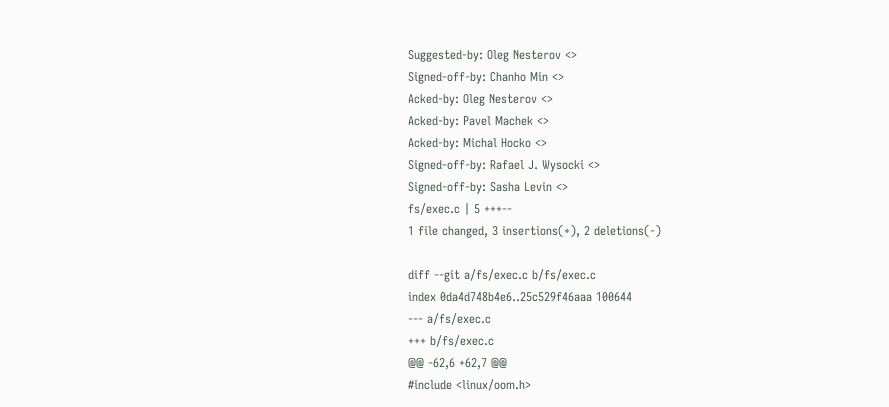Suggested-by: Oleg Nesterov <>
Signed-off-by: Chanho Min <>
Acked-by: Oleg Nesterov <>
Acked-by: Pavel Machek <>
Acked-by: Michal Hocko <>
Signed-off-by: Rafael J. Wysocki <>
Signed-off-by: Sasha Levin <>
fs/exec.c | 5 +++--
1 file changed, 3 insertions(+), 2 deletions(-)

diff --git a/fs/exec.c b/fs/exec.c
index 0da4d748b4e6..25c529f46aaa 100644
--- a/fs/exec.c
+++ b/fs/exec.c
@@ -62,6 +62,7 @@
#include <linux/oom.h>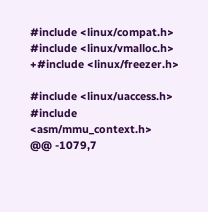#include <linux/compat.h>
#include <linux/vmalloc.h>
+#include <linux/freezer.h>

#include <linux/uaccess.h>
#include <asm/mmu_context.h>
@@ -1079,7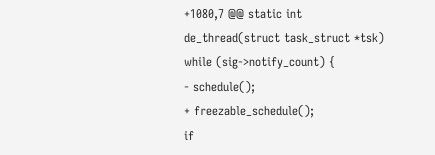+1080,7 @@ static int de_thread(struct task_struct *tsk)
while (sig->notify_count) {
- schedule();
+ freezable_schedule();
if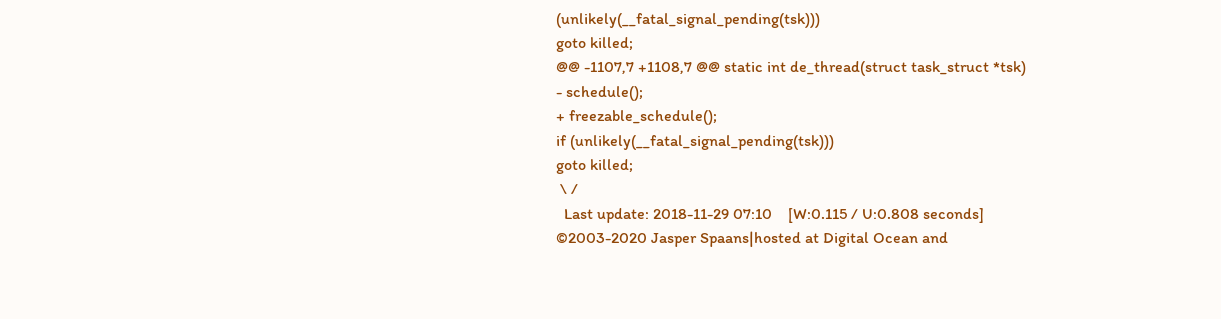(unlikely(__fatal_signal_pending(tsk)))
goto killed;
@@ -1107,7 +1108,7 @@ static int de_thread(struct task_struct *tsk)
- schedule();
+ freezable_schedule();
if (unlikely(__fatal_signal_pending(tsk)))
goto killed;
 \ /
  Last update: 2018-11-29 07:10    [W:0.115 / U:0.808 seconds]
©2003-2020 Jasper Spaans|hosted at Digital Ocean and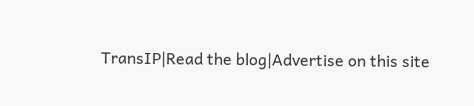TransIP|Read the blog|Advertise on this site